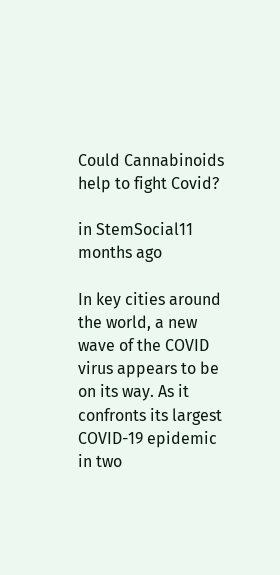Could Cannabinoids help to fight Covid?

in StemSocial11 months ago

In key cities around the world, a new wave of the COVID virus appears to be on its way. As it confronts its largest COVID-19 epidemic in two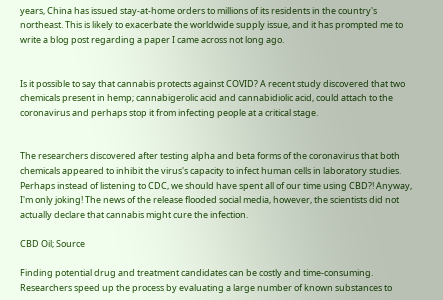years, China has issued stay-at-home orders to millions of its residents in the country's northeast. This is likely to exacerbate the worldwide supply issue, and it has prompted me to write a blog post regarding a paper I came across not long ago.


Is it possible to say that cannabis protects against COVID? A recent study discovered that two chemicals present in hemp; cannabigerolic acid and cannabidiolic acid, could attach to the coronavirus and perhaps stop it from infecting people at a critical stage.


The researchers discovered after testing alpha and beta forms of the coronavirus that both chemicals appeared to inhibit the virus's capacity to infect human cells in laboratory studies. Perhaps instead of listening to CDC, we should have spent all of our time using CBD?! Anyway, I'm only joking! The news of the release flooded social media, however, the scientists did not actually declare that cannabis might cure the infection.

CBD Oil; Source

Finding potential drug and treatment candidates can be costly and time-consuming. Researchers speed up the process by evaluating a large number of known substances to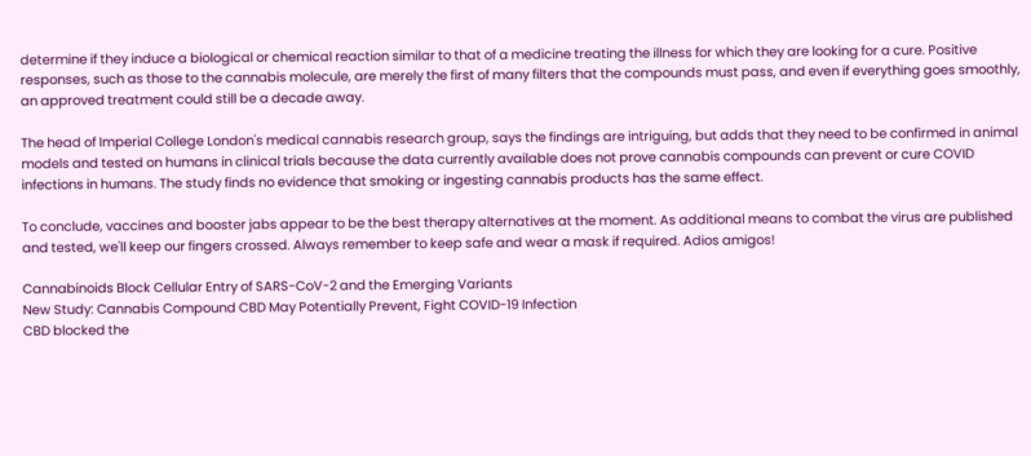determine if they induce a biological or chemical reaction similar to that of a medicine treating the illness for which they are looking for a cure. Positive responses, such as those to the cannabis molecule, are merely the first of many filters that the compounds must pass, and even if everything goes smoothly, an approved treatment could still be a decade away.

The head of Imperial College London's medical cannabis research group, says the findings are intriguing, but adds that they need to be confirmed in animal models and tested on humans in clinical trials because the data currently available does not prove cannabis compounds can prevent or cure COVID infections in humans. The study finds no evidence that smoking or ingesting cannabis products has the same effect.

To conclude, vaccines and booster jabs appear to be the best therapy alternatives at the moment. As additional means to combat the virus are published and tested, we'll keep our fingers crossed. Always remember to keep safe and wear a mask if required. Adios amigos!

Cannabinoids Block Cellular Entry of SARS-CoV-2 and the Emerging Variants
New Study: Cannabis Compound CBD May Potentially Prevent, Fight COVID-19 Infection
CBD blocked the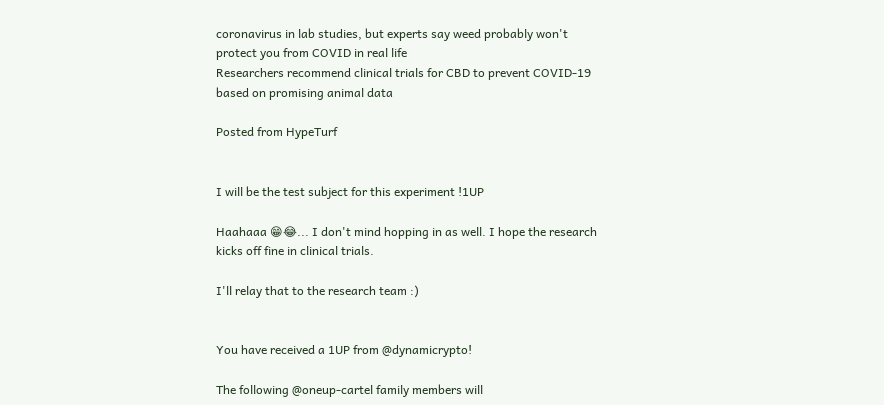coronavirus in lab studies, but experts say weed probably won't protect you from COVID in real life
Researchers recommend clinical trials for CBD to prevent COVID-19 based on promising animal data

Posted from HypeTurf


I will be the test subject for this experiment !1UP

Haahaaa 😁😂... I don't mind hopping in as well. I hope the research kicks off fine in clinical trials.

I'll relay that to the research team :)


You have received a 1UP from @dynamicrypto!

The following @oneup-cartel family members will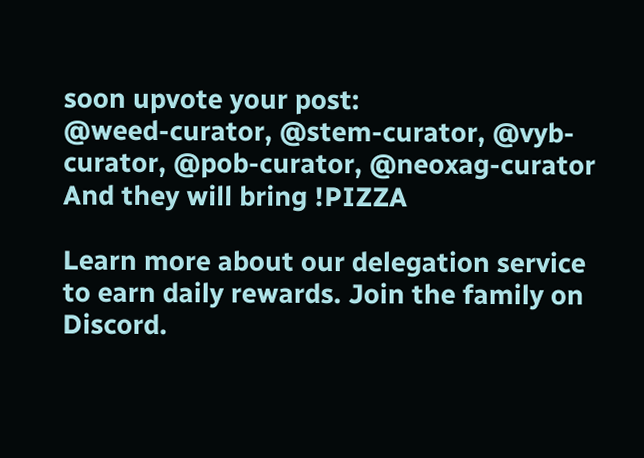soon upvote your post:
@weed-curator, @stem-curator, @vyb-curator, @pob-curator, @neoxag-curator
And they will bring !PIZZA

Learn more about our delegation service to earn daily rewards. Join the family on Discord.